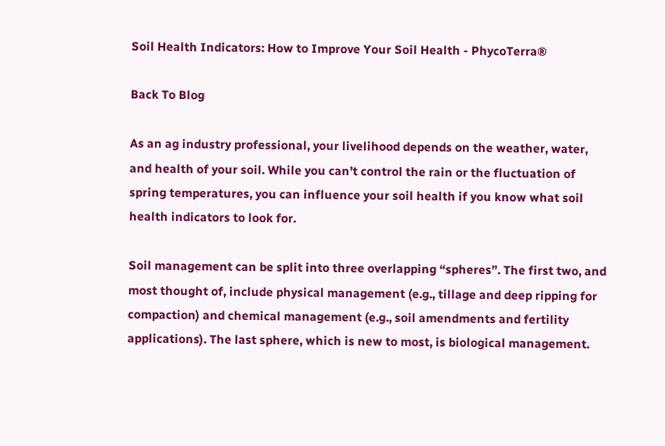Soil Health Indicators: How to Improve Your Soil Health - PhycoTerra®

Back To Blog

As an ag industry professional, your livelihood depends on the weather, water, and health of your soil. While you can’t control the rain or the fluctuation of spring temperatures, you can influence your soil health if you know what soil health indicators to look for.

Soil management can be split into three overlapping “spheres”. The first two, and most thought of, include physical management (e.g., tillage and deep ripping for compaction) and chemical management (e.g., soil amendments and fertility applications). The last sphere, which is new to most, is biological management.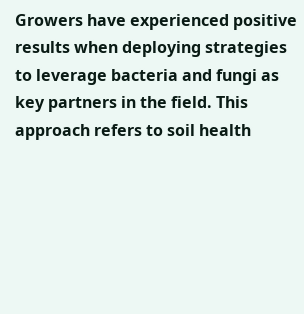Growers have experienced positive results when deploying strategies to leverage bacteria and fungi as key partners in the field. This approach refers to soil health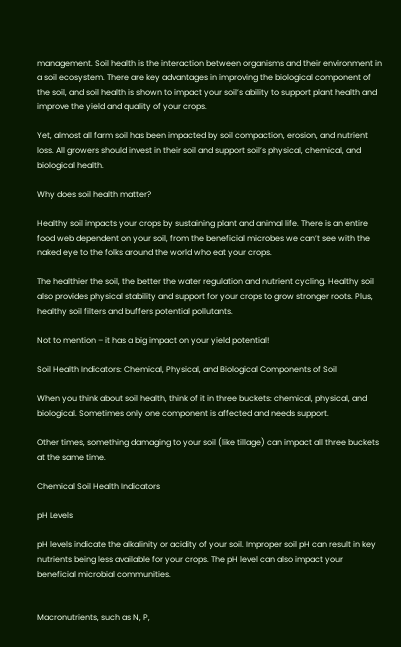management. Soil health is the interaction between organisms and their environment in a soil ecosystem. There are key advantages in improving the biological component of the soil, and soil health is shown to impact your soil’s ability to support plant health and improve the yield and quality of your crops.

Yet, almost all farm soil has been impacted by soil compaction, erosion, and nutrient loss. All growers should invest in their soil and support soil’s physical, chemical, and biological health.

Why does soil health matter?

Healthy soil impacts your crops by sustaining plant and animal life. There is an entire food web dependent on your soil, from the beneficial microbes we can’t see with the naked eye to the folks around the world who eat your crops.

The healthier the soil, the better the water regulation and nutrient cycling. Healthy soil also provides physical stability and support for your crops to grow stronger roots. Plus, healthy soil filters and buffers potential pollutants.

Not to mention – it has a big impact on your yield potential!

Soil Health Indicators: Chemical, Physical, and Biological Components of Soil

When you think about soil health, think of it in three buckets: chemical, physical, and biological. Sometimes only one component is affected and needs support.

Other times, something damaging to your soil (like tillage) can impact all three buckets at the same time.

Chemical Soil Health Indicators

pH Levels

pH levels indicate the alkalinity or acidity of your soil. Improper soil pH can result in key nutrients being less available for your crops. The pH level can also impact your beneficial microbial communities.


Macronutrients, such as N, P,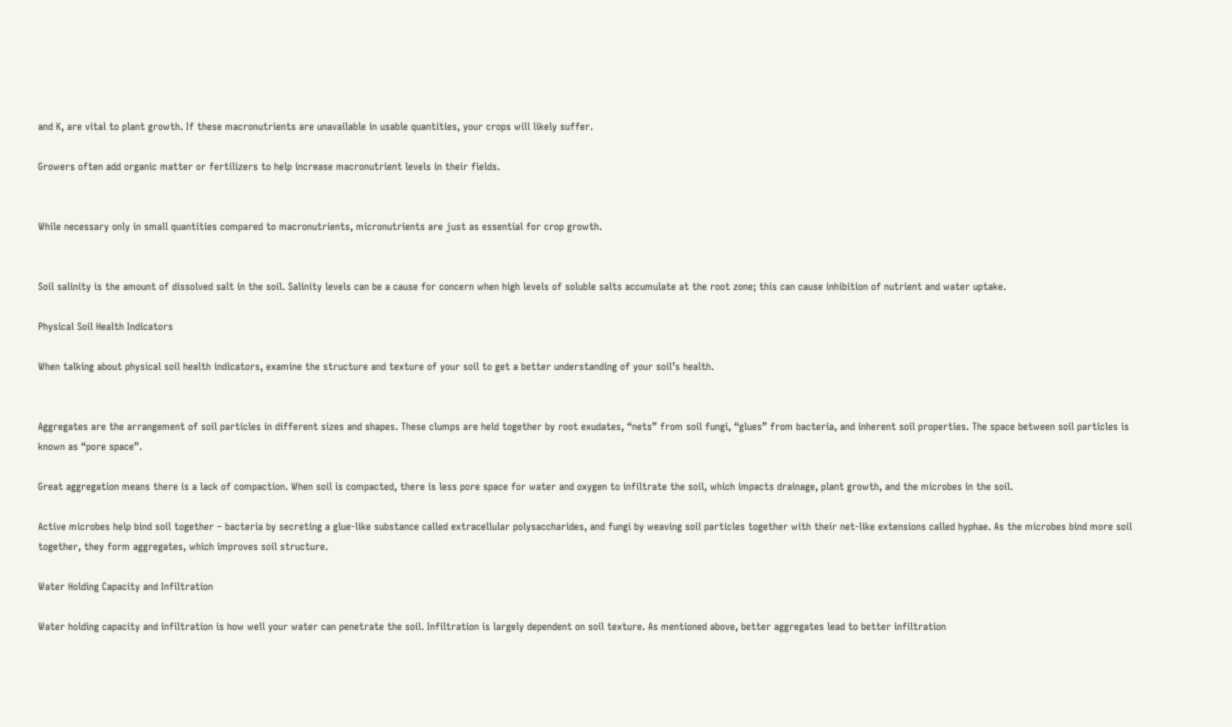and K, are vital to plant growth. If these macronutrients are unavailable in usable quantities, your crops will likely suffer.

Growers often add organic matter or fertilizers to help increase macronutrient levels in their fields.


While necessary only in small quantities compared to macronutrients, micronutrients are just as essential for crop growth.


Soil salinity is the amount of dissolved salt in the soil. Salinity levels can be a cause for concern when high levels of soluble salts accumulate at the root zone; this can cause inhibition of nutrient and water uptake.

Physical Soil Health Indicators

When talking about physical soil health indicators, examine the structure and texture of your soil to get a better understanding of your soil’s health.


Aggregates are the arrangement of soil particles in different sizes and shapes. These clumps are held together by root exudates, “nets” from soil fungi, “glues” from bacteria, and inherent soil properties. The space between soil particles is known as “pore space”.

Great aggregation means there is a lack of compaction. When soil is compacted, there is less pore space for water and oxygen to infiltrate the soil, which impacts drainage, plant growth, and the microbes in the soil.

Active microbes help bind soil together – bacteria by secreting a glue-like substance called extracellular polysaccharides, and fungi by weaving soil particles together with their net-like extensions called hyphae. As the microbes bind more soil together, they form aggregates, which improves soil structure.

Water Holding Capacity and Infiltration

Water holding capacity and infiltration is how well your water can penetrate the soil. Infiltration is largely dependent on soil texture. As mentioned above, better aggregates lead to better infiltration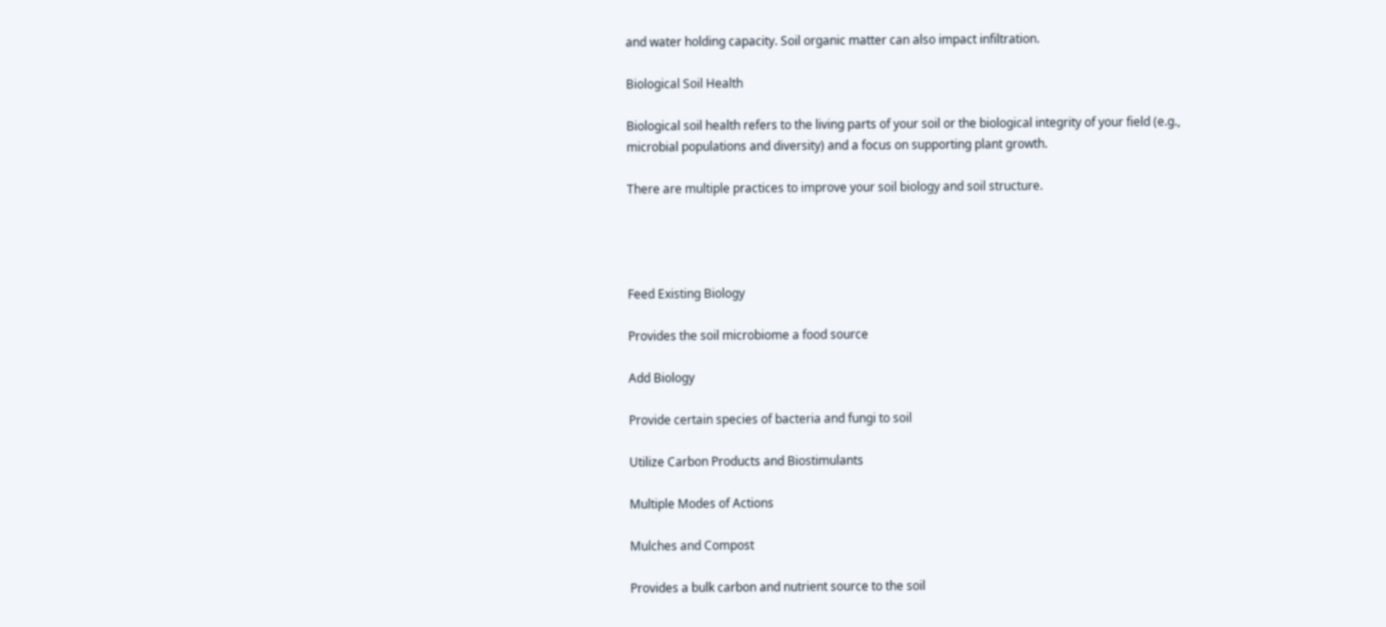and water holding capacity. Soil organic matter can also impact infiltration.

Biological Soil Health

Biological soil health refers to the living parts of your soil or the biological integrity of your field (e.g., microbial populations and diversity) and a focus on supporting plant growth.

There are multiple practices to improve your soil biology and soil structure.




Feed Existing Biology

Provides the soil microbiome a food source

Add Biology

Provide certain species of bacteria and fungi to soil

Utilize Carbon Products and Biostimulants

Multiple Modes of Actions

Mulches and Compost

Provides a bulk carbon and nutrient source to the soil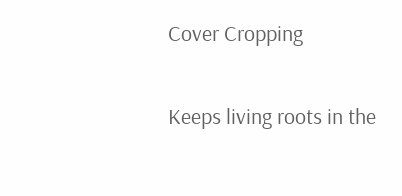Cover Cropping

Keeps living roots in the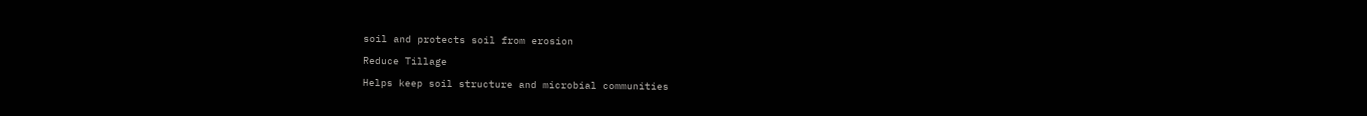soil and protects soil from erosion

Reduce Tillage

Helps keep soil structure and microbial communities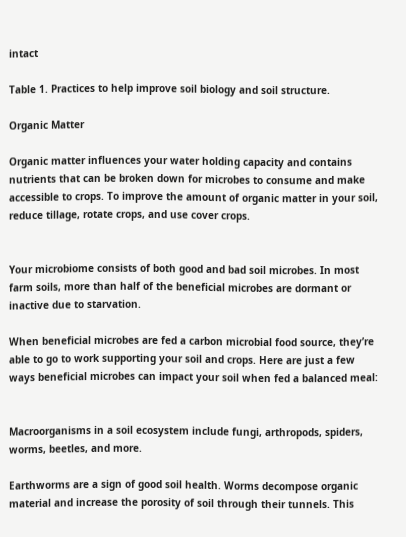intact

Table 1. Practices to help improve soil biology and soil structure.

Organic Matter

Organic matter influences your water holding capacity and contains nutrients that can be broken down for microbes to consume and make accessible to crops. To improve the amount of organic matter in your soil, reduce tillage, rotate crops, and use cover crops.


Your microbiome consists of both good and bad soil microbes. In most farm soils, more than half of the beneficial microbes are dormant or inactive due to starvation.

When beneficial microbes are fed a carbon microbial food source, they’re able to go to work supporting your soil and crops. Here are just a few ways beneficial microbes can impact your soil when fed a balanced meal:


Macroorganisms in a soil ecosystem include fungi, arthropods, spiders, worms, beetles, and more.

Earthworms are a sign of good soil health. Worms decompose organic material and increase the porosity of soil through their tunnels. This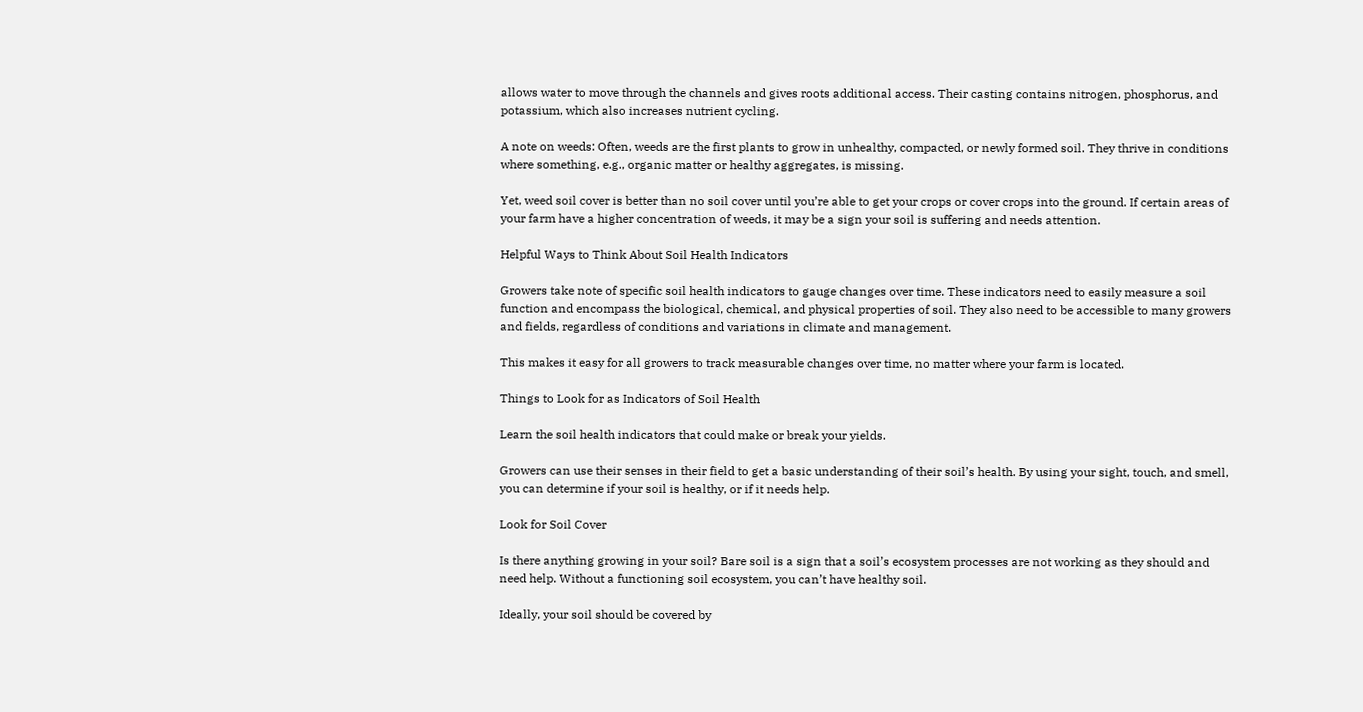allows water to move through the channels and gives roots additional access. Their casting contains nitrogen, phosphorus, and potassium, which also increases nutrient cycling.

A note on weeds: Often, weeds are the first plants to grow in unhealthy, compacted, or newly formed soil. They thrive in conditions where something, e.g., organic matter or healthy aggregates, is missing.

Yet, weed soil cover is better than no soil cover until you’re able to get your crops or cover crops into the ground. If certain areas of your farm have a higher concentration of weeds, it may be a sign your soil is suffering and needs attention.

Helpful Ways to Think About Soil Health Indicators

Growers take note of specific soil health indicators to gauge changes over time. These indicators need to easily measure a soil function and encompass the biological, chemical, and physical properties of soil. They also need to be accessible to many growers and fields, regardless of conditions and variations in climate and management.

This makes it easy for all growers to track measurable changes over time, no matter where your farm is located.

Things to Look for as Indicators of Soil Health

Learn the soil health indicators that could make or break your yields.

Growers can use their senses in their field to get a basic understanding of their soil’s health. By using your sight, touch, and smell, you can determine if your soil is healthy, or if it needs help.

Look for Soil Cover

Is there anything growing in your soil? Bare soil is a sign that a soil’s ecosystem processes are not working as they should and need help. Without a functioning soil ecosystem, you can’t have healthy soil.

Ideally, your soil should be covered by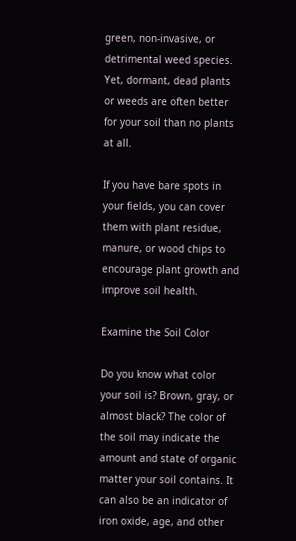green, non-invasive, or detrimental weed species. Yet, dormant, dead plants or weeds are often better for your soil than no plants at all.

If you have bare spots in your fields, you can cover them with plant residue, manure, or wood chips to encourage plant growth and improve soil health.

Examine the Soil Color

Do you know what color your soil is? Brown, gray, or almost black? The color of the soil may indicate the amount and state of organic matter your soil contains. It can also be an indicator of iron oxide, age, and other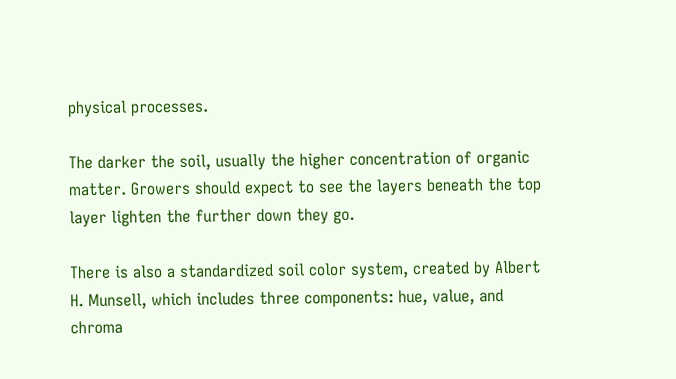physical processes.

The darker the soil, usually the higher concentration of organic matter. Growers should expect to see the layers beneath the top layer lighten the further down they go.

There is also a standardized soil color system, created by Albert H. Munsell, which includes three components: hue, value, and chroma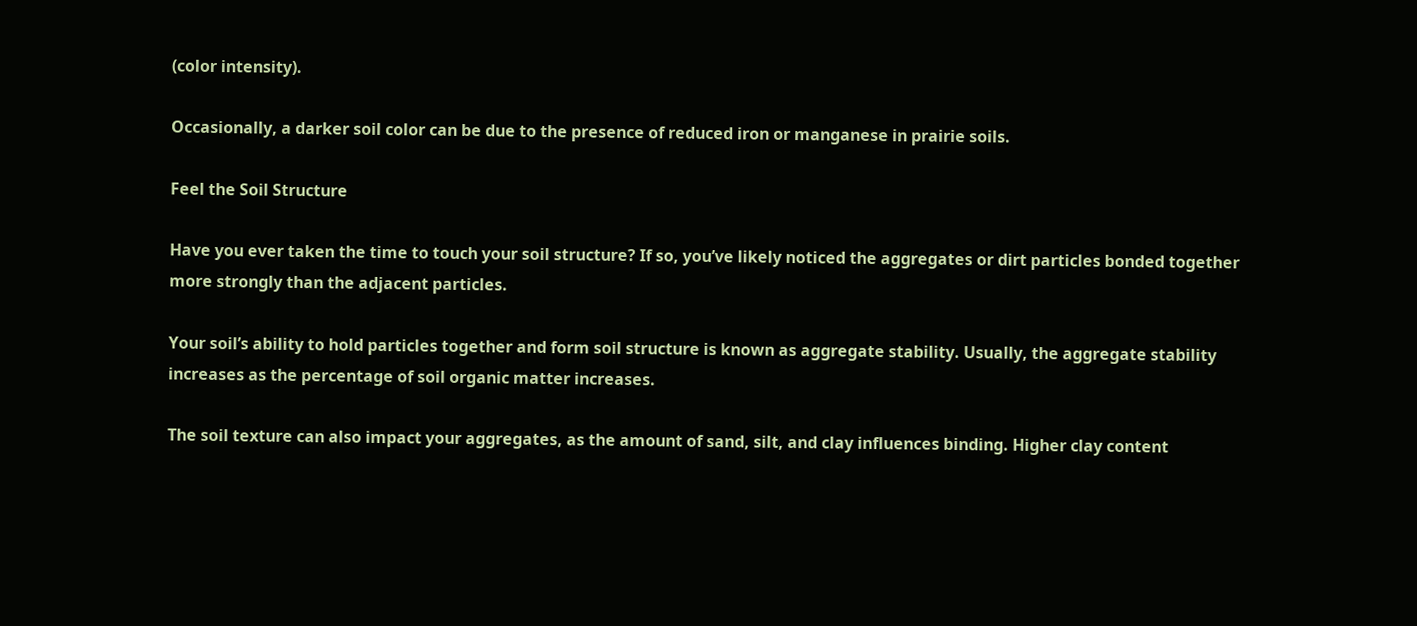(color intensity).

Occasionally, a darker soil color can be due to the presence of reduced iron or manganese in prairie soils.

Feel the Soil Structure

Have you ever taken the time to touch your soil structure? If so, you’ve likely noticed the aggregates or dirt particles bonded together more strongly than the adjacent particles.

Your soil’s ability to hold particles together and form soil structure is known as aggregate stability. Usually, the aggregate stability increases as the percentage of soil organic matter increases.

The soil texture can also impact your aggregates, as the amount of sand, silt, and clay influences binding. Higher clay content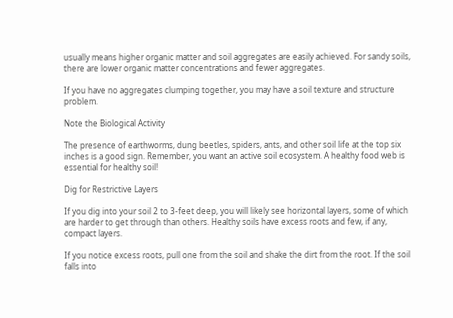usually means higher organic matter and soil aggregates are easily achieved. For sandy soils, there are lower organic matter concentrations and fewer aggregates.

If you have no aggregates clumping together, you may have a soil texture and structure problem.

Note the Biological Activity

The presence of earthworms, dung beetles, spiders, ants, and other soil life at the top six inches is a good sign. Remember, you want an active soil ecosystem. A healthy food web is essential for healthy soil!

Dig for Restrictive Layers

If you dig into your soil 2 to 3-feet deep, you will likely see horizontal layers, some of which are harder to get through than others. Healthy soils have excess roots and few, if any, compact layers.

If you notice excess roots, pull one from the soil and shake the dirt from the root. If the soil falls into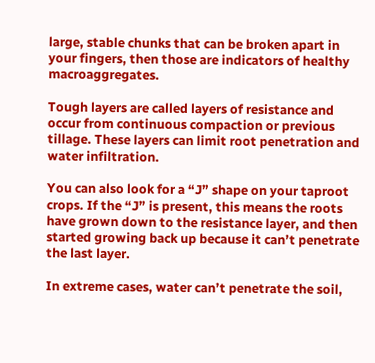large, stable chunks that can be broken apart in your fingers, then those are indicators of healthy macroaggregates.

Tough layers are called layers of resistance and occur from continuous compaction or previous tillage. These layers can limit root penetration and water infiltration.

You can also look for a “J” shape on your taproot crops. If the “J” is present, this means the roots have grown down to the resistance layer, and then started growing back up because it can’t penetrate the last layer.

In extreme cases, water can’t penetrate the soil,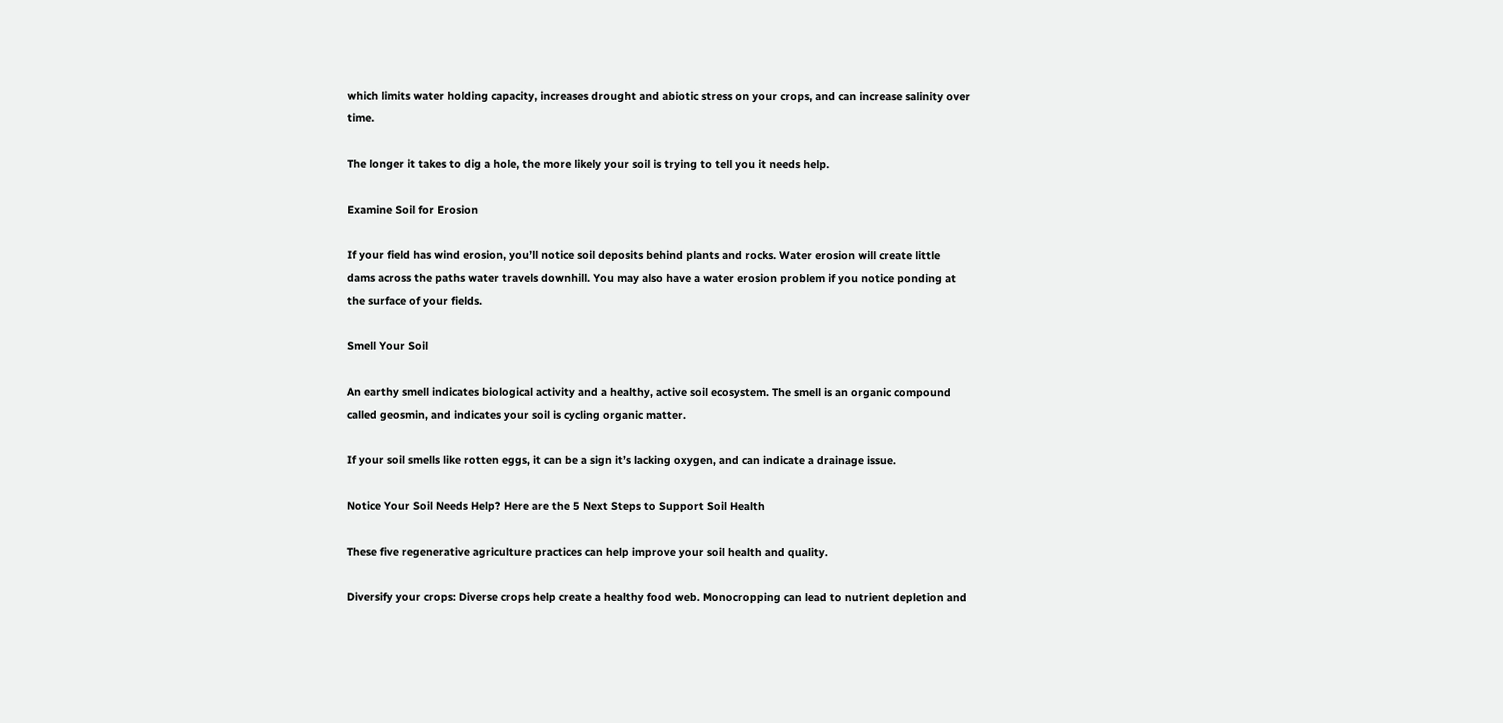which limits water holding capacity, increases drought and abiotic stress on your crops, and can increase salinity over time.

The longer it takes to dig a hole, the more likely your soil is trying to tell you it needs help.

Examine Soil for Erosion

If your field has wind erosion, you’ll notice soil deposits behind plants and rocks. Water erosion will create little dams across the paths water travels downhill. You may also have a water erosion problem if you notice ponding at the surface of your fields.

Smell Your Soil

An earthy smell indicates biological activity and a healthy, active soil ecosystem. The smell is an organic compound called geosmin, and indicates your soil is cycling organic matter.

If your soil smells like rotten eggs, it can be a sign it’s lacking oxygen, and can indicate a drainage issue.

Notice Your Soil Needs Help? Here are the 5 Next Steps to Support Soil Health

These five regenerative agriculture practices can help improve your soil health and quality.

Diversify your crops: Diverse crops help create a healthy food web. Monocropping can lead to nutrient depletion and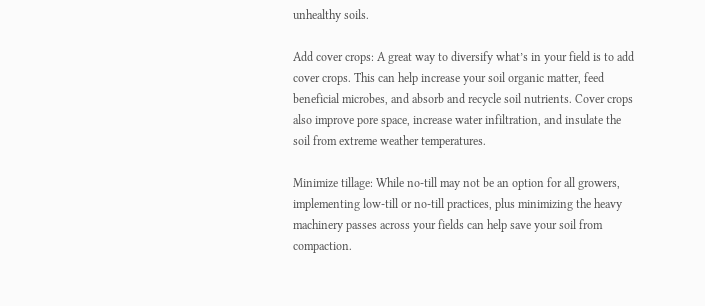unhealthy soils.

Add cover crops: A great way to diversify what’s in your field is to add cover crops. This can help increase your soil organic matter, feed beneficial microbes, and absorb and recycle soil nutrients. Cover crops also improve pore space, increase water infiltration, and insulate the soil from extreme weather temperatures.

Minimize tillage: While no-till may not be an option for all growers, implementing low-till or no-till practices, plus minimizing the heavy machinery passes across your fields can help save your soil from compaction.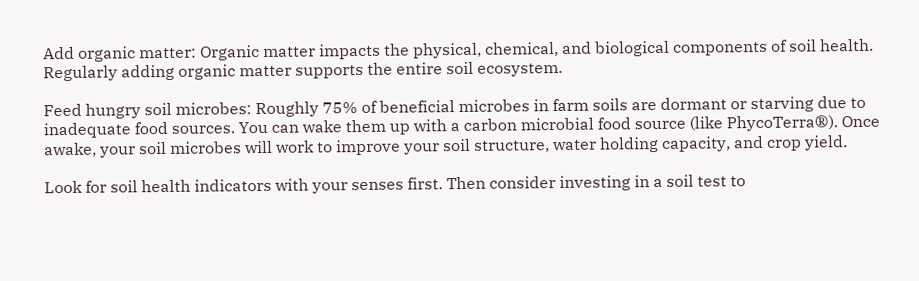Add organic matter: Organic matter impacts the physical, chemical, and biological components of soil health. Regularly adding organic matter supports the entire soil ecosystem.

Feed hungry soil microbes: Roughly 75% of beneficial microbes in farm soils are dormant or starving due to inadequate food sources. You can wake them up with a carbon microbial food source (like PhycoTerra®). Once awake, your soil microbes will work to improve your soil structure, water holding capacity, and crop yield.

Look for soil health indicators with your senses first. Then consider investing in a soil test to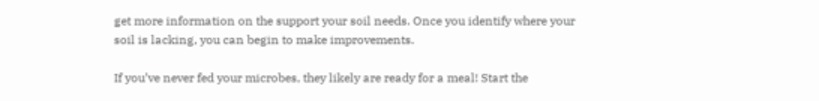get more information on the support your soil needs. Once you identify where your soil is lacking, you can begin to make improvements.

If you’ve never fed your microbes, they likely are ready for a meal! Start the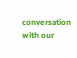conversation with our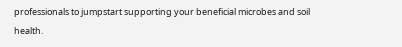professionals to jumpstart supporting your beneficial microbes and soil health.